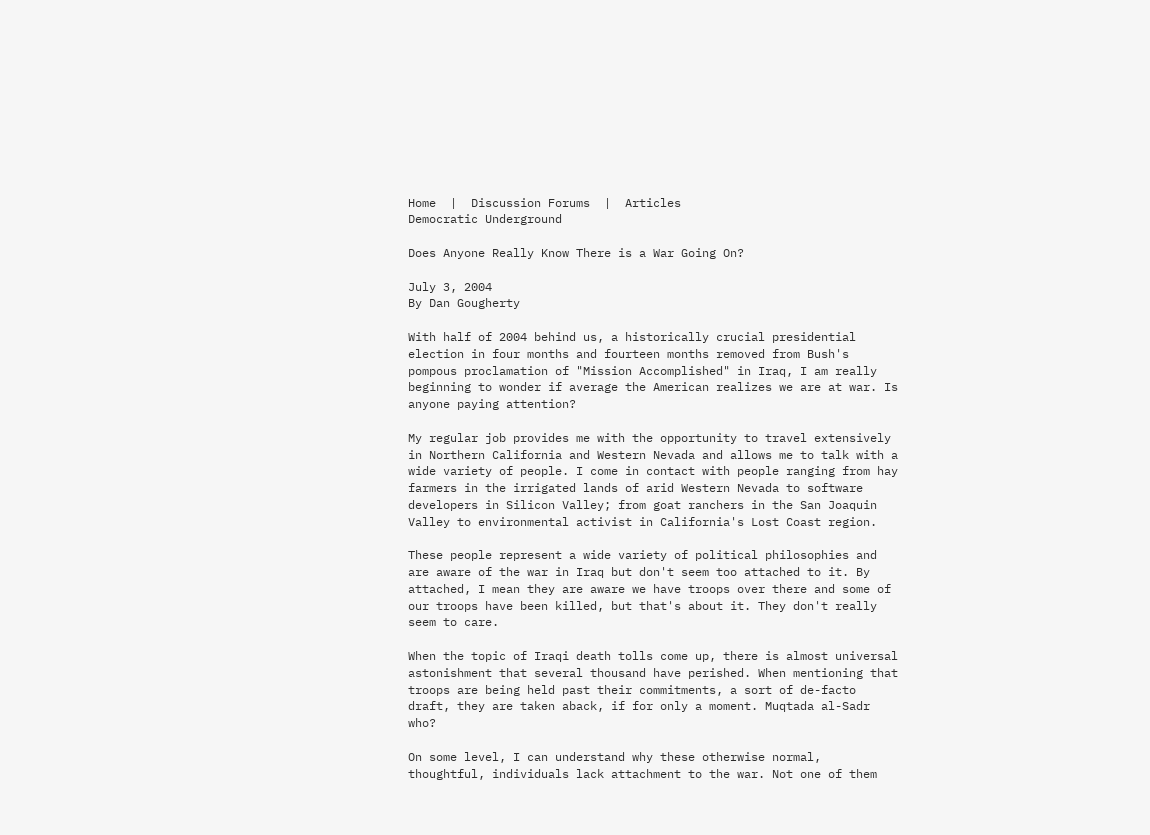Home  |  Discussion Forums  |  Articles
Democratic Underground

Does Anyone Really Know There is a War Going On?

July 3, 2004
By Dan Gougherty

With half of 2004 behind us, a historically crucial presidential election in four months and fourteen months removed from Bush's pompous proclamation of "Mission Accomplished" in Iraq, I am really beginning to wonder if average the American realizes we are at war. Is anyone paying attention?

My regular job provides me with the opportunity to travel extensively in Northern California and Western Nevada and allows me to talk with a wide variety of people. I come in contact with people ranging from hay farmers in the irrigated lands of arid Western Nevada to software developers in Silicon Valley; from goat ranchers in the San Joaquin Valley to environmental activist in California's Lost Coast region.

These people represent a wide variety of political philosophies and are aware of the war in Iraq but don't seem too attached to it. By attached, I mean they are aware we have troops over there and some of our troops have been killed, but that's about it. They don't really seem to care.

When the topic of Iraqi death tolls come up, there is almost universal astonishment that several thousand have perished. When mentioning that troops are being held past their commitments, a sort of de-facto draft, they are taken aback, if for only a moment. Muqtada al-Sadr who?

On some level, I can understand why these otherwise normal, thoughtful, individuals lack attachment to the war. Not one of them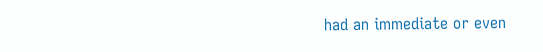had an immediate or even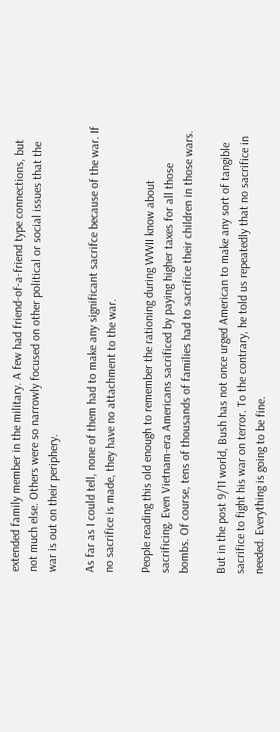extended family member in the military. A few had friend-of-a-friend type connections, but not much else. Others were so narrowly focused on other political or social issues that the war is out on their periphery.

As far as I could tell, none of them had to make any significant sacrifce because of the war. If no sacrifice is made, they have no attachment to the war.

People reading this old enough to remember the rationing during WWII know about sacrificing. Even Vietnam-era Americans sacrificed by paying higher taxes for all those bombs. Of course, tens of thousands of families had to sacrifice their children in those wars.

But in the post 9/11 world, Bush has not once urged American to make any sort of tangible sacrifice to fight his war on terror. To the contrary, he told us repeatedly that no sacrifice in needed. Everything is going to be fine.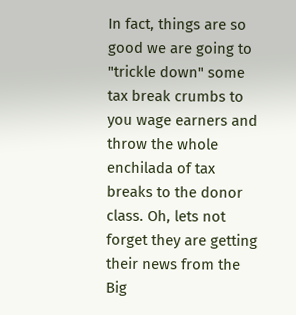In fact, things are so good we are going to "trickle down" some tax break crumbs to you wage earners and throw the whole enchilada of tax breaks to the donor class. Oh, lets not forget they are getting their news from the Big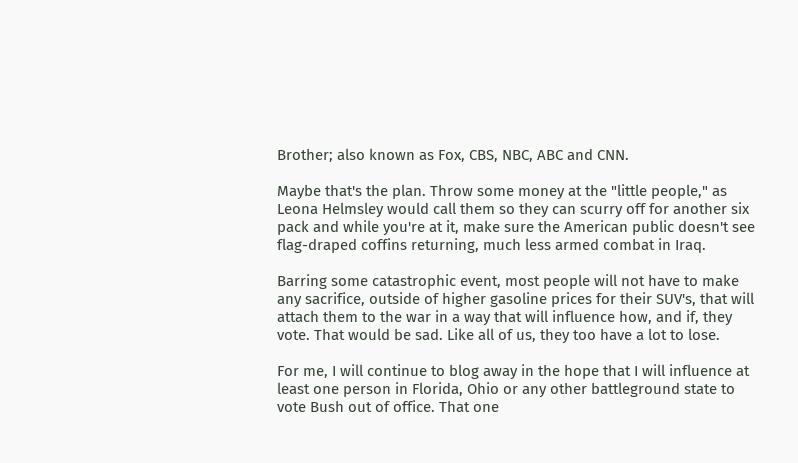Brother; also known as Fox, CBS, NBC, ABC and CNN.

Maybe that's the plan. Throw some money at the "little people," as Leona Helmsley would call them so they can scurry off for another six pack and while you're at it, make sure the American public doesn't see flag-draped coffins returning, much less armed combat in Iraq.

Barring some catastrophic event, most people will not have to make any sacrifice, outside of higher gasoline prices for their SUV's, that will attach them to the war in a way that will influence how, and if, they vote. That would be sad. Like all of us, they too have a lot to lose.

For me, I will continue to blog away in the hope that I will influence at least one person in Florida, Ohio or any other battleground state to vote Bush out of office. That one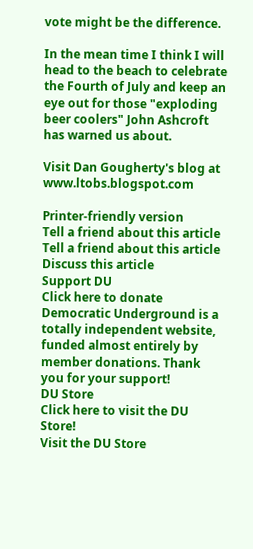vote might be the difference.

In the mean time I think I will head to the beach to celebrate the Fourth of July and keep an eye out for those "exploding beer coolers" John Ashcroft has warned us about.

Visit Dan Gougherty's blog at www.ltobs.blogspot.com

Printer-friendly version
Tell a friend about this article Tell a friend about this article
Discuss this article
Support DU
Click here to donate
Democratic Underground is a totally independent website, funded almost entirely by member donations. Thank you for your support!
DU Store
Click here to visit the DU Store!
Visit the DU Store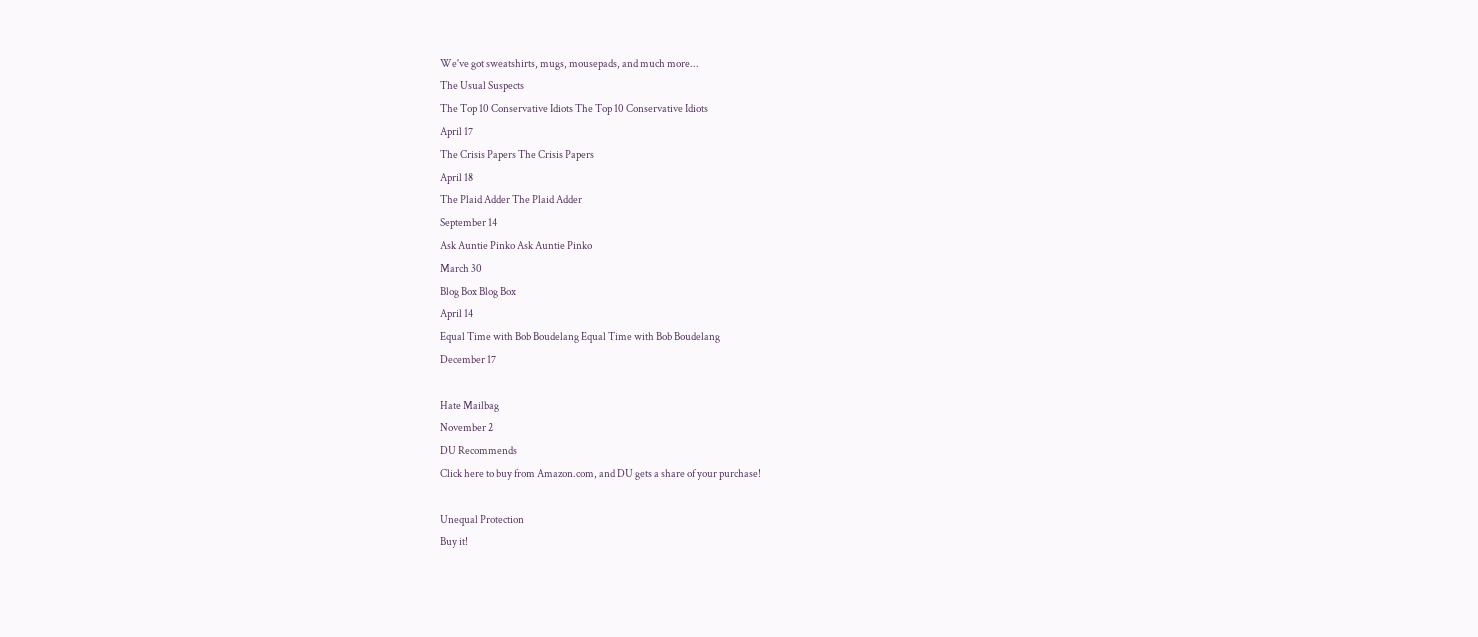We've got sweatshirts, mugs, mousepads, and much more...
The Usual Suspects
The Top 10 Conservative Idiots The Top 10 Conservative Idiots
April 17
The Crisis Papers The Crisis Papers
April 18
The Plaid Adder The Plaid Adder
September 14
Ask Auntie Pinko Ask Auntie Pinko
March 30
Blog Box Blog Box
April 14
Equal Time with Bob Boudelang Equal Time with Bob Boudelang
December 17

Hate Mailbag
November 2
DU Recommends
Click here to buy from Amazon.com, and DU gets a share of your purchase!

Unequal Protection
Buy it!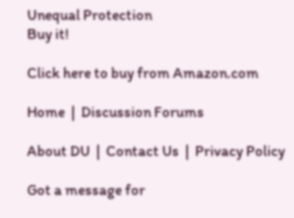Unequal Protection
Buy it!

Click here to buy from Amazon.com

Home  |  Discussion Forums

About DU  |  Contact Us  |  Privacy Policy

Got a message for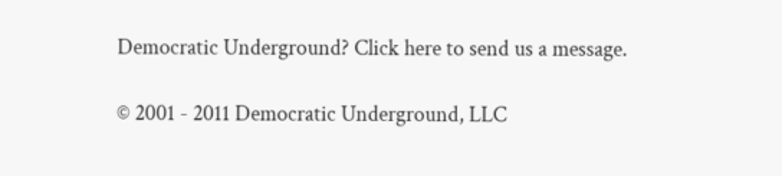Democratic Underground? Click here to send us a message.

© 2001 - 2011 Democratic Underground, LLC